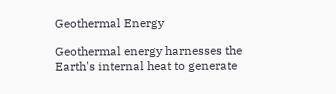Geothermal Energy

Geothermal energy harnesses the Earth's internal heat to generate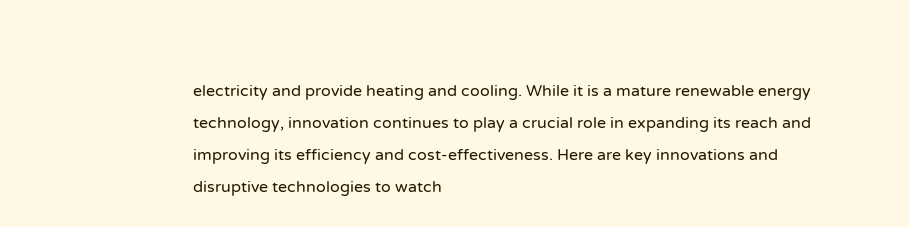electricity and provide heating and cooling. While it is a mature renewable energy technology, innovation continues to play a crucial role in expanding its reach and improving its efficiency and cost-effectiveness. Here are key innovations and disruptive technologies to watch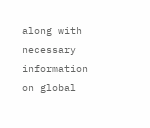along with necessary information on global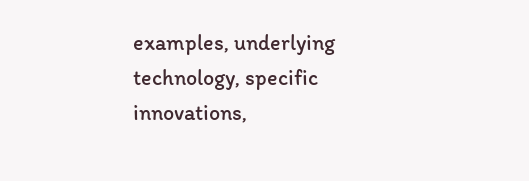examples, underlying technology, specific innovations,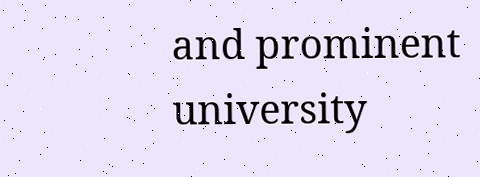and prominent university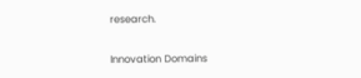research.

Innovation Domains